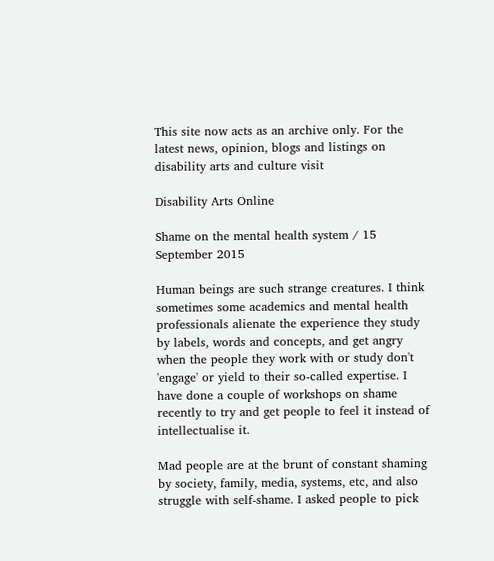This site now acts as an archive only. For the latest news, opinion, blogs and listings on disability arts and culture visit

Disability Arts Online

Shame on the mental health system / 15 September 2015

Human beings are such strange creatures. I think sometimes some academics and mental health professionals alienate the experience they study by labels, words and concepts, and get angry when the people they work with or study don't 'engage' or yield to their so-called expertise. I have done a couple of workshops on shame recently to try and get people to feel it instead of intellectualise it.

Mad people are at the brunt of constant shaming by society, family, media, systems, etc, and also struggle with self-shame. I asked people to pick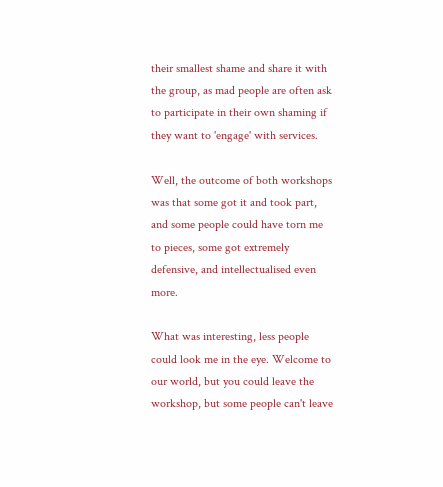their smallest shame and share it with the group, as mad people are often ask to participate in their own shaming if they want to 'engage' with services.

Well, the outcome of both workshops was that some got it and took part, and some people could have torn me to pieces, some got extremely defensive, and intellectualised even more.

What was interesting, less people could look me in the eye. Welcome to our world, but you could leave the workshop, but some people can't leave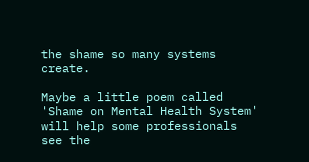the shame so many systems create.

Maybe a little poem called 'Shame on Mental Health System' will help some professionals see the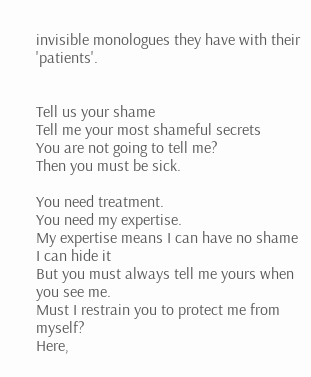invisible monologues they have with their 'patients'.


Tell us your shame
Tell me your most shameful secrets
You are not going to tell me?
Then you must be sick.

You need treatment.
You need my expertise.
My expertise means I can have no shame
I can hide it
But you must always tell me yours when you see me.
Must I restrain you to protect me from myself?
Here,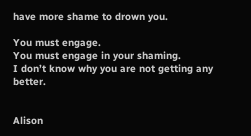have more shame to drown you.

You must engage.
You must engage in your shaming.
I don’t know why you are not getting any better.


Alison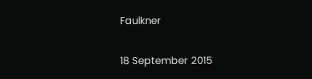Faulkner

18 September 2015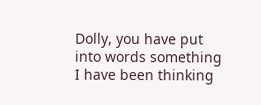Dolly, you have put into words something I have been thinking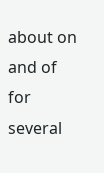about on and of for several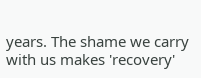years. The shame we carry with us makes 'recovery'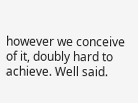however we conceive of it, doubly hard to achieve. Well said.